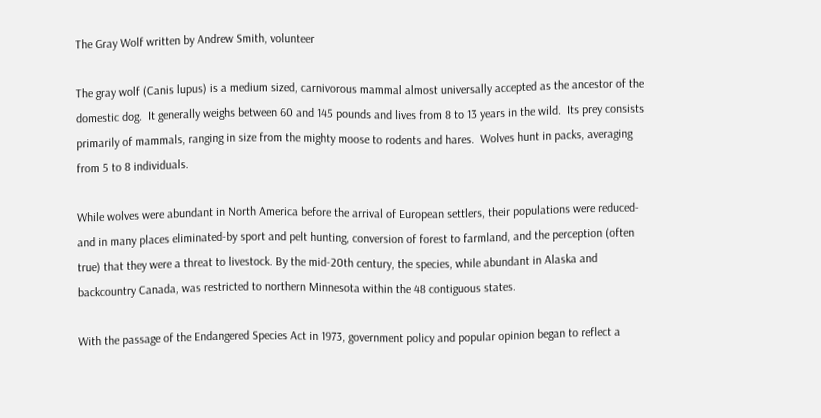The Gray Wolf written by Andrew Smith, volunteer

The gray wolf (Canis lupus) is a medium sized, carnivorous mammal almost universally accepted as the ancestor of the domestic dog.  It generally weighs between 60 and 145 pounds and lives from 8 to 13 years in the wild.  Its prey consists primarily of mammals, ranging in size from the mighty moose to rodents and hares.  Wolves hunt in packs, averaging from 5 to 8 individuals.

While wolves were abundant in North America before the arrival of European settlers, their populations were reduced-and in many places eliminated-by sport and pelt hunting, conversion of forest to farmland, and the perception (often true) that they were a threat to livestock. By the mid-20th century, the species, while abundant in Alaska and backcountry Canada, was restricted to northern Minnesota within the 48 contiguous states.

With the passage of the Endangered Species Act in 1973, government policy and popular opinion began to reflect a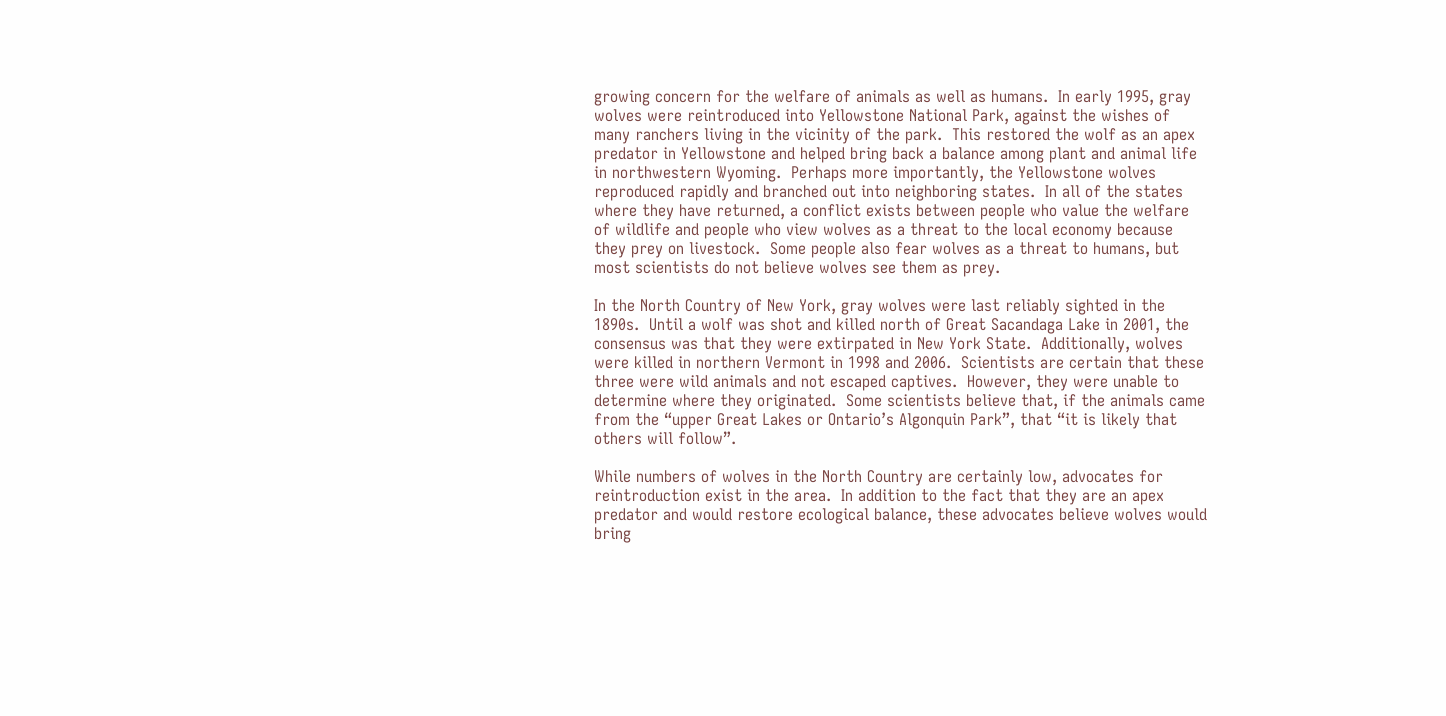growing concern for the welfare of animals as well as humans.  In early 1995, gray wolves were reintroduced into Yellowstone National Park, against the wishes of many ranchers living in the vicinity of the park.  This restored the wolf as an apex predator in Yellowstone and helped bring back a balance among plant and animal life in northwestern Wyoming.  Perhaps more importantly, the Yellowstone wolves reproduced rapidly and branched out into neighboring states.  In all of the states where they have returned, a conflict exists between people who value the welfare of wildlife and people who view wolves as a threat to the local economy because they prey on livestock.  Some people also fear wolves as a threat to humans, but most scientists do not believe wolves see them as prey.

In the North Country of New York, gray wolves were last reliably sighted in the 1890s.  Until a wolf was shot and killed north of Great Sacandaga Lake in 2001, the consensus was that they were extirpated in New York State.  Additionally, wolves were killed in northern Vermont in 1998 and 2006.  Scientists are certain that these three were wild animals and not escaped captives.  However, they were unable to determine where they originated.  Some scientists believe that, if the animals came from the “upper Great Lakes or Ontario’s Algonquin Park”, that “it is likely that others will follow”.

While numbers of wolves in the North Country are certainly low, advocates for reintroduction exist in the area.  In addition to the fact that they are an apex predator and would restore ecological balance, these advocates believe wolves would bring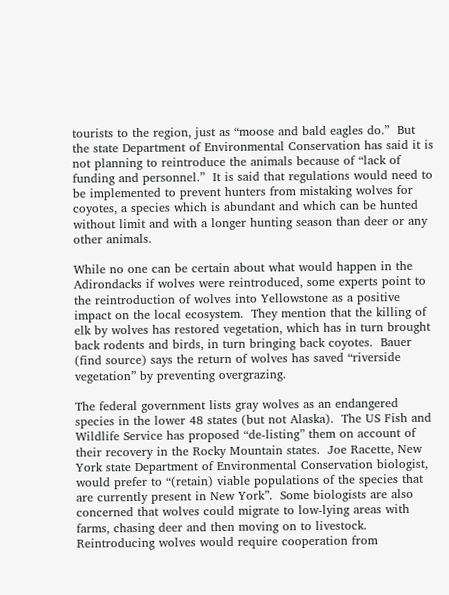tourists to the region, just as “moose and bald eagles do.”  But the state Department of Environmental Conservation has said it is not planning to reintroduce the animals because of “lack of funding and personnel.”  It is said that regulations would need to be implemented to prevent hunters from mistaking wolves for coyotes, a species which is abundant and which can be hunted without limit and with a longer hunting season than deer or any other animals.

While no one can be certain about what would happen in the Adirondacks if wolves were reintroduced, some experts point to the reintroduction of wolves into Yellowstone as a positive impact on the local ecosystem.  They mention that the killing of elk by wolves has restored vegetation, which has in turn brought back rodents and birds, in turn bringing back coyotes.  Bauer (find source) says the return of wolves has saved “riverside vegetation” by preventing overgrazing.

The federal government lists gray wolves as an endangered species in the lower 48 states (but not Alaska).  The US Fish and Wildlife Service has proposed “de-listing” them on account of their recovery in the Rocky Mountain states.  Joe Racette, New York state Department of Environmental Conservation biologist, would prefer to “(retain) viable populations of the species that are currently present in New York”.  Some biologists are also concerned that wolves could migrate to low-lying areas with farms, chasing deer and then moving on to livestock.  Reintroducing wolves would require cooperation from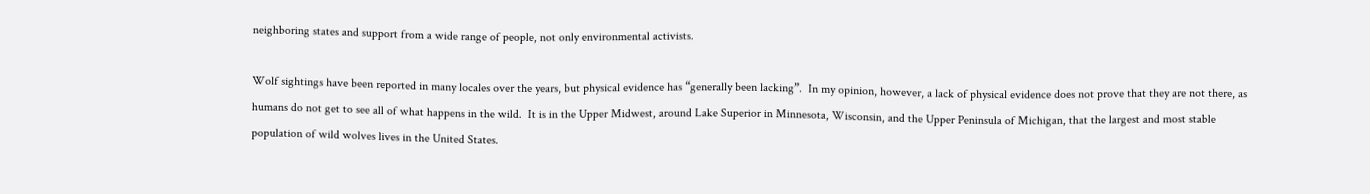neighboring states and support from a wide range of people, not only environmental activists.

Wolf sightings have been reported in many locales over the years, but physical evidence has “generally been lacking”.  In my opinion, however, a lack of physical evidence does not prove that they are not there, as humans do not get to see all of what happens in the wild.  It is in the Upper Midwest, around Lake Superior in Minnesota, Wisconsin, and the Upper Peninsula of Michigan, that the largest and most stable population of wild wolves lives in the United States.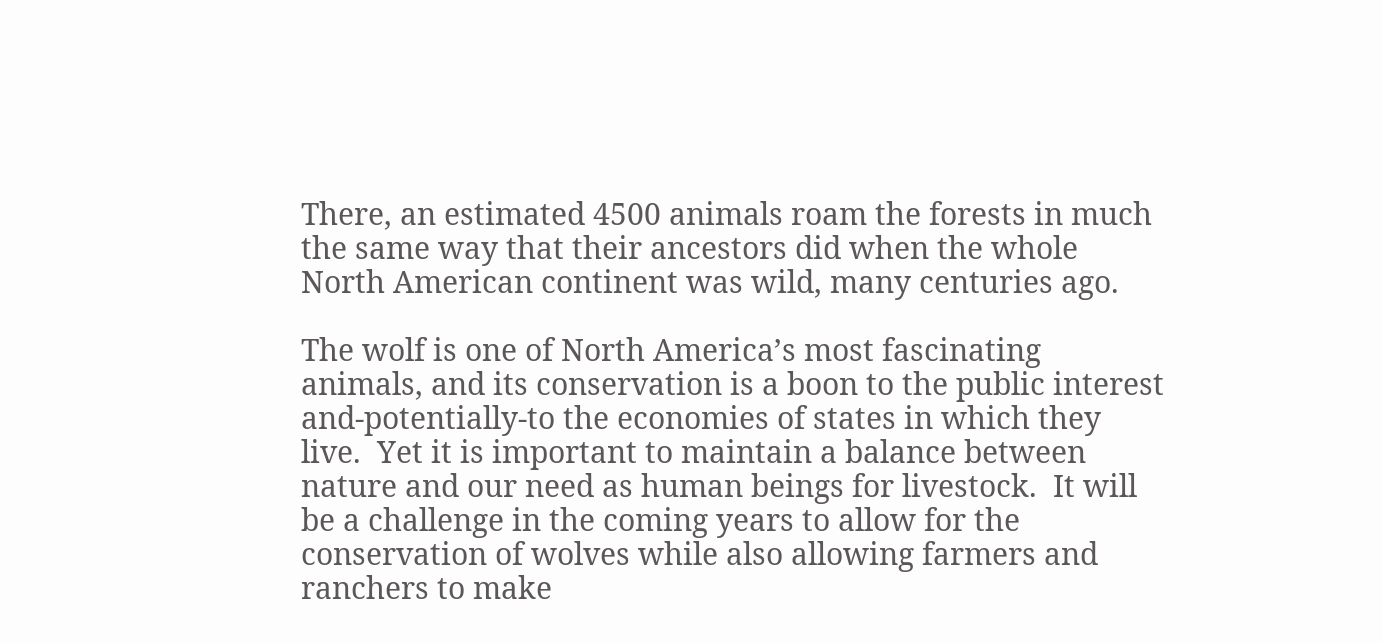There, an estimated 4500 animals roam the forests in much the same way that their ancestors did when the whole North American continent was wild, many centuries ago.

The wolf is one of North America’s most fascinating animals, and its conservation is a boon to the public interest and-potentially-to the economies of states in which they live.  Yet it is important to maintain a balance between nature and our need as human beings for livestock.  It will be a challenge in the coming years to allow for the conservation of wolves while also allowing farmers and ranchers to make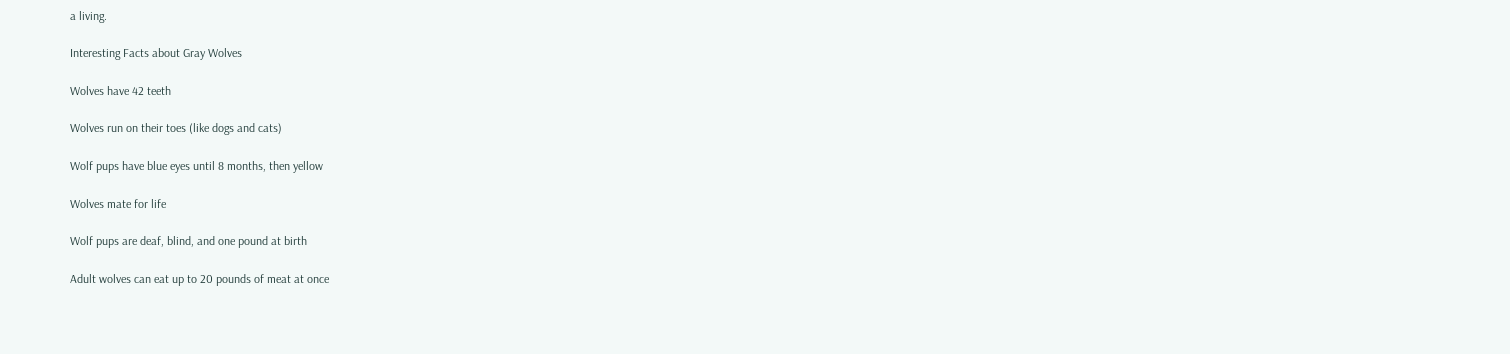a living.

Interesting Facts about Gray Wolves

Wolves have 42 teeth

Wolves run on their toes (like dogs and cats)

Wolf pups have blue eyes until 8 months, then yellow

Wolves mate for life

Wolf pups are deaf, blind, and one pound at birth

Adult wolves can eat up to 20 pounds of meat at once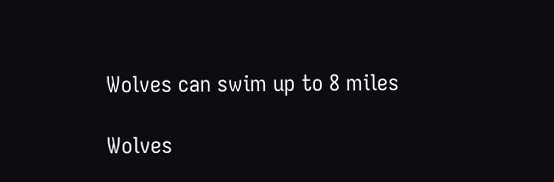Wolves can swim up to 8 miles

Wolves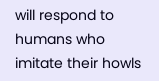will respond to humans who imitate their howls